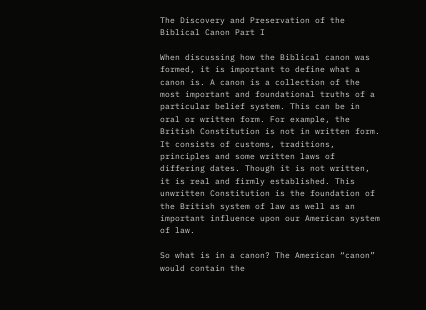The Discovery and Preservation of the Biblical Canon Part I

When discussing how the Biblical canon was formed, it is important to define what a canon is. A canon is a collection of the most important and foundational truths of a particular belief system. This can be in oral or written form. For example, the British Constitution is not in written form. It consists of customs, traditions, principles and some written laws of differing dates. Though it is not written, it is real and firmly established. This unwritten Constitution is the foundation of the British system of law as well as an important influence upon our American system of law.

So what is in a canon? The American “canon” would contain the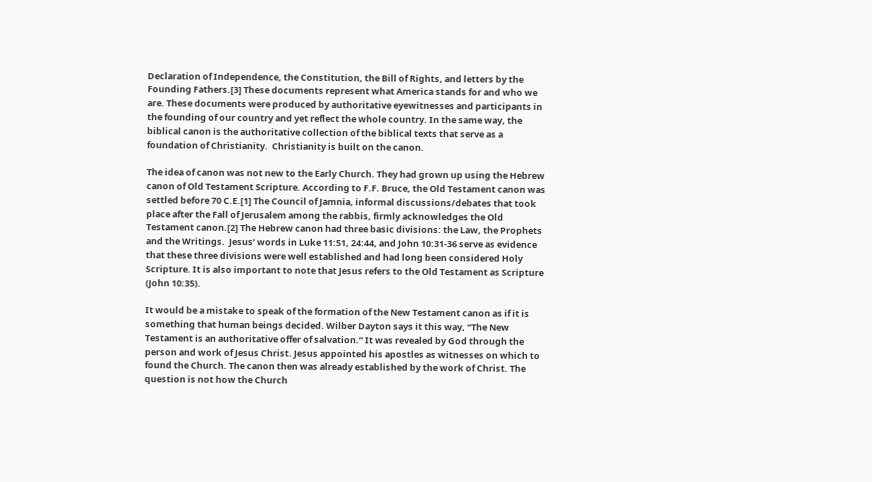Declaration of Independence, the Constitution, the Bill of Rights, and letters by the Founding Fathers.[3] These documents represent what America stands for and who we are. These documents were produced by authoritative eyewitnesses and participants in the founding of our country and yet reflect the whole country. In the same way, the biblical canon is the authoritative collection of the biblical texts that serve as a foundation of Christianity.  Christianity is built on the canon.

The idea of canon was not new to the Early Church. They had grown up using the Hebrew canon of Old Testament Scripture. According to F.F. Bruce, the Old Testament canon was settled before 70 C.E.[1] The Council of Jamnia, informal discussions/debates that took place after the Fall of Jerusalem among the rabbis, firmly acknowledges the Old Testament canon.[2] The Hebrew canon had three basic divisions: the Law, the Prophets and the Writings.  Jesus’ words in Luke 11:51, 24:44, and John 10:31-36 serve as evidence that these three divisions were well established and had long been considered Holy Scripture. It is also important to note that Jesus refers to the Old Testament as Scripture (John 10:35).

It would be a mistake to speak of the formation of the New Testament canon as if it is something that human beings decided. Wilber Dayton says it this way, “The New Testament is an authoritative offer of salvation.” It was revealed by God through the person and work of Jesus Christ. Jesus appointed his apostles as witnesses on which to found the Church. The canon then was already established by the work of Christ. The question is not how the Church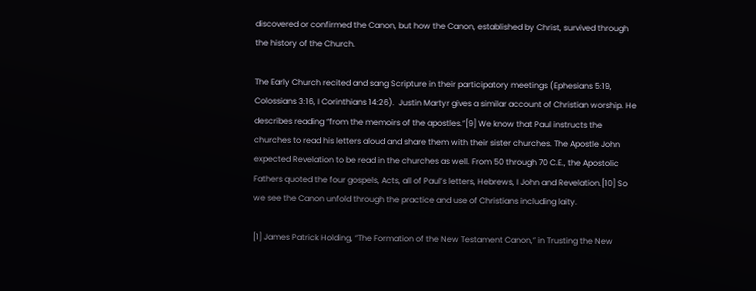discovered or confirmed the Canon, but how the Canon, established by Christ, survived through the history of the Church.

The Early Church recited and sang Scripture in their participatory meetings (Ephesians 5:19, Colossians 3:16, I Corinthians 14:26).  Justin Martyr gives a similar account of Christian worship. He describes reading “from the memoirs of the apostles.”[9] We know that Paul instructs the churches to read his letters aloud and share them with their sister churches. The Apostle John expected Revelation to be read in the churches as well. From 50 through 70 C.E., the Apostolic Fathers quoted the four gospels, Acts, all of Paul’s letters, Hebrews, I John and Revelation.[10] So we see the Canon unfold through the practice and use of Christians including laity.

[1] James Patrick Holding, “The Formation of the New Testament Canon,” in Trusting the New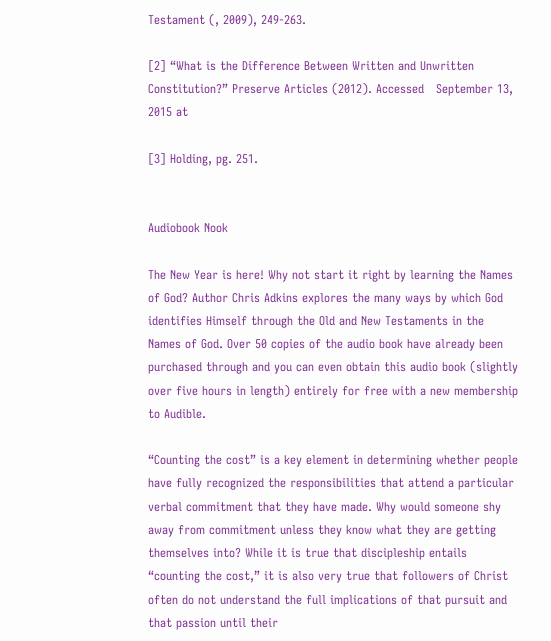Testament (, 2009), 249-263.

[2] “What is the Difference Between Written and Unwritten Constitution?” Preserve Articles (2012). Accessed   September 13, 2015 at

[3] Holding, pg. 251.


Audiobook Nook

The New Year is here! Why not start it right by learning the Names of God? Author Chris Adkins explores the many ways by which God identifies Himself through the Old and New Testaments in the Names of God. Over 50 copies of the audio book have already been purchased through and you can even obtain this audio book (slightly over five hours in length) entirely for free with a new membership to Audible.

“Counting the cost” is a key element in determining whether people have fully recognized the responsibilities that attend a particular verbal commitment that they have made. Why would someone shy away from commitment unless they know what they are getting themselves into? While it is true that discipleship entails “counting the cost,” it is also very true that followers of Christ often do not understand the full implications of that pursuit and that passion until their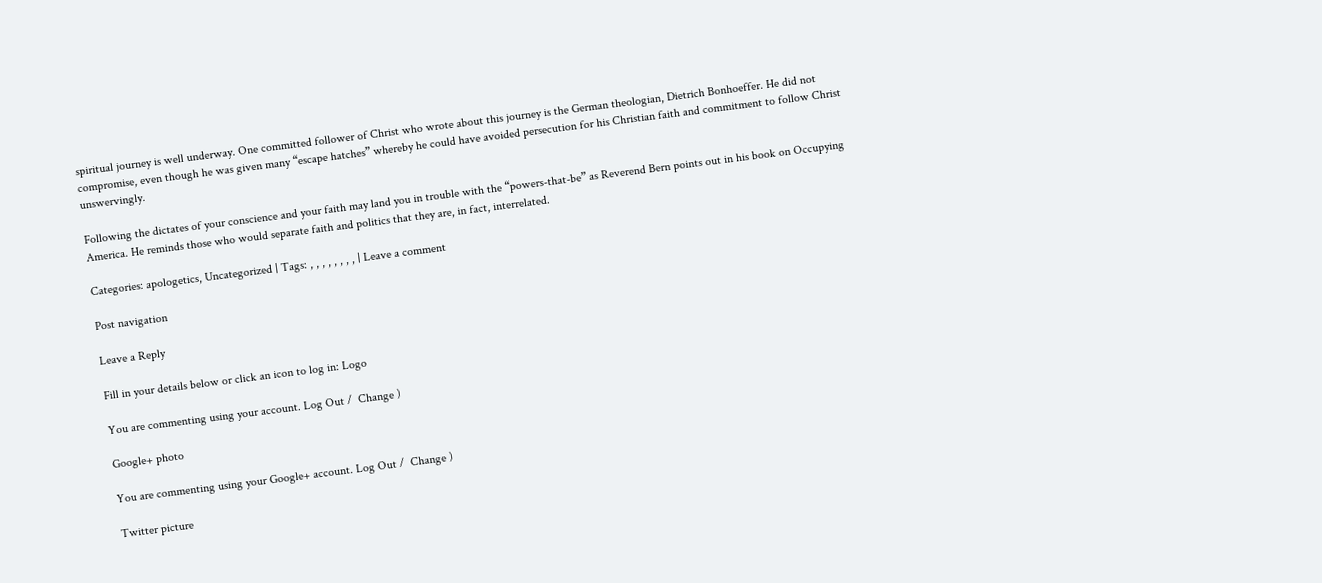spiritual journey is well underway. One committed follower of Christ who wrote about this journey is the German theologian, Dietrich Bonhoeffer. He did not compromise, even though he was given many “escape hatches” whereby he could have avoided persecution for his Christian faith and commitment to follow Christ unswervingly.

Following the dictates of your conscience and your faith may land you in trouble with the “powers-that-be” as Reverend Bern points out in his book on Occupying America. He reminds those who would separate faith and politics that they are, in fact, interrelated.

Categories: apologetics, Uncategorized | Tags: , , , , , , , , | Leave a comment

Post navigation

Leave a Reply

Fill in your details below or click an icon to log in: Logo

You are commenting using your account. Log Out /  Change )

Google+ photo

You are commenting using your Google+ account. Log Out /  Change )

Twitter picture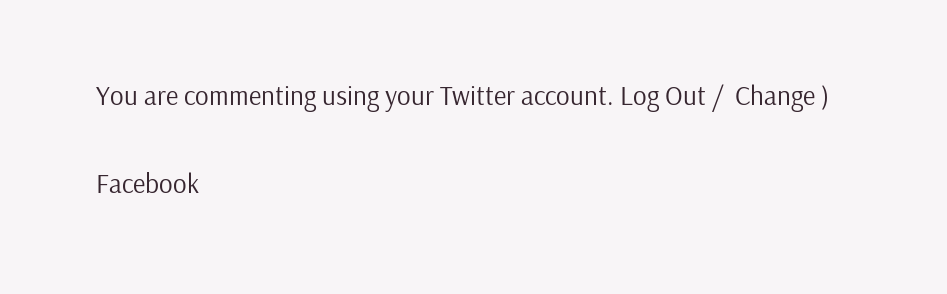You are commenting using your Twitter account. Log Out /  Change )

Facebook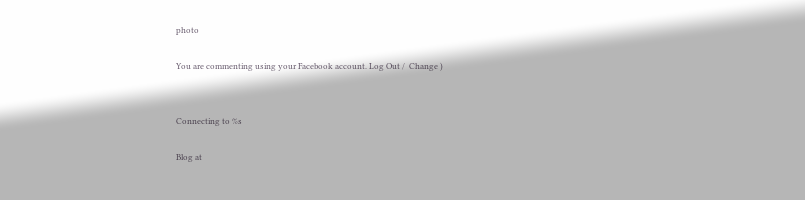photo

You are commenting using your Facebook account. Log Out /  Change )


Connecting to %s

Blog at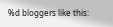%d bloggers like this: